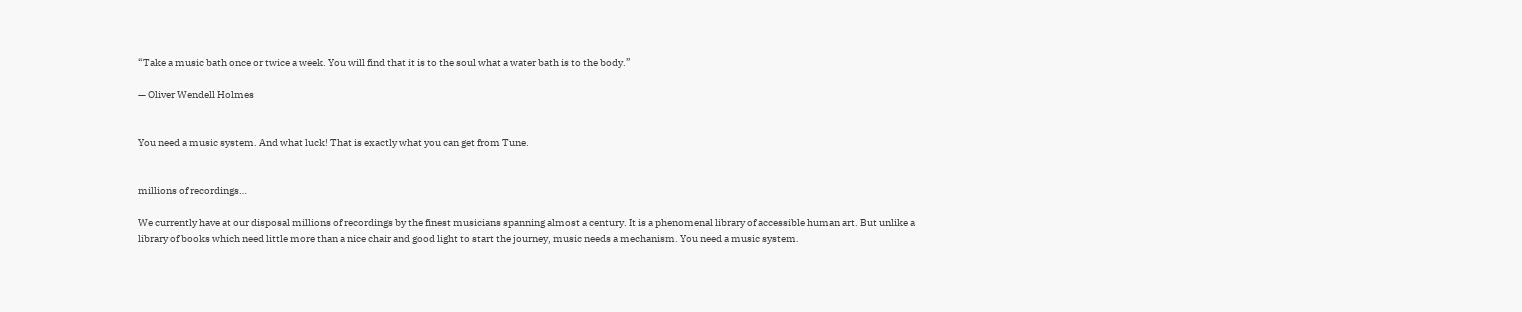“Take a music bath once or twice a week. You will find that it is to the soul what a water bath is to the body.”

— Oliver Wendell Holmes


You need a music system. And what luck! That is exactly what you can get from Tune.


millions of recordings…

We currently have at our disposal millions of recordings by the finest musicians spanning almost a century. It is a phenomenal library of accessible human art. But unlike a library of books which need little more than a nice chair and good light to start the journey, music needs a mechanism. You need a music system.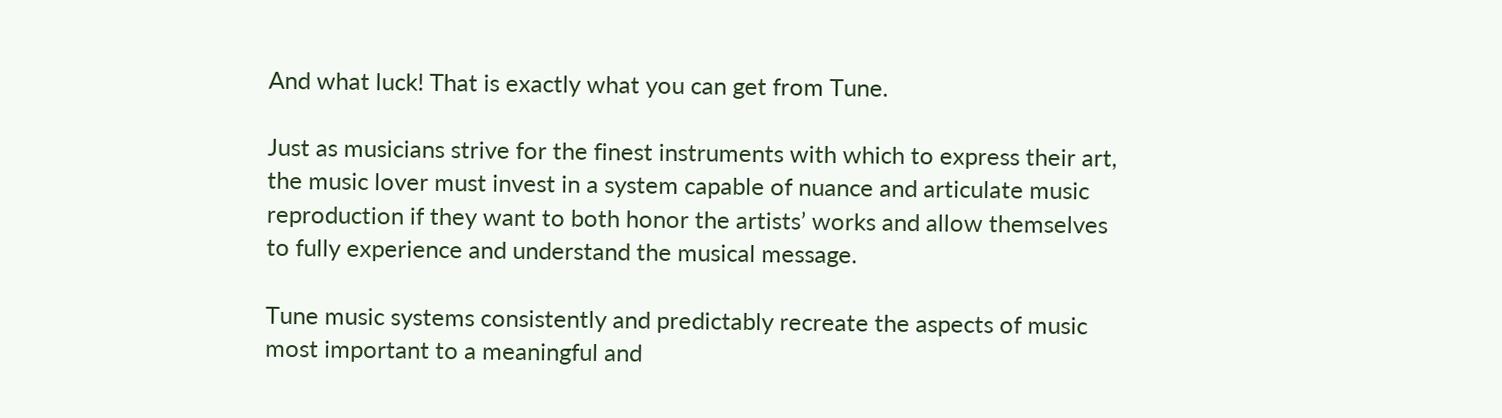And what luck! That is exactly what you can get from Tune.

Just as musicians strive for the finest instruments with which to express their art, the music lover must invest in a system capable of nuance and articulate music reproduction if they want to both honor the artists’ works and allow themselves to fully experience and understand the musical message.

Tune music systems consistently and predictably recreate the aspects of music most important to a meaningful and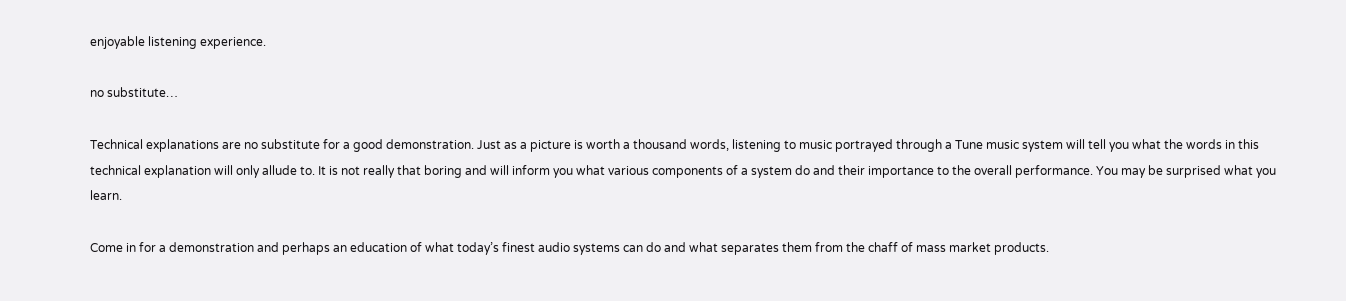enjoyable listening experience.

no substitute…

Technical explanations are no substitute for a good demonstration. Just as a picture is worth a thousand words, listening to music portrayed through a Tune music system will tell you what the words in this technical explanation will only allude to. It is not really that boring and will inform you what various components of a system do and their importance to the overall performance. You may be surprised what you learn.

Come in for a demonstration and perhaps an education of what today’s finest audio systems can do and what separates them from the chaff of mass market products.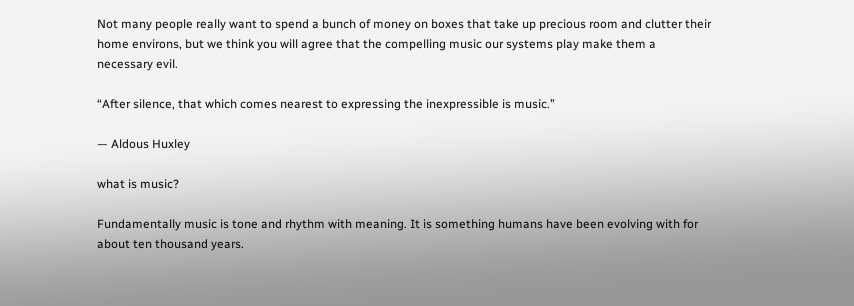Not many people really want to spend a bunch of money on boxes that take up precious room and clutter their home environs, but we think you will agree that the compelling music our systems play make them a necessary evil.

“After silence, that which comes nearest to expressing the inexpressible is music.”

— Aldous Huxley

what is music?

Fundamentally music is tone and rhythm with meaning. It is something humans have been evolving with for about ten thousand years.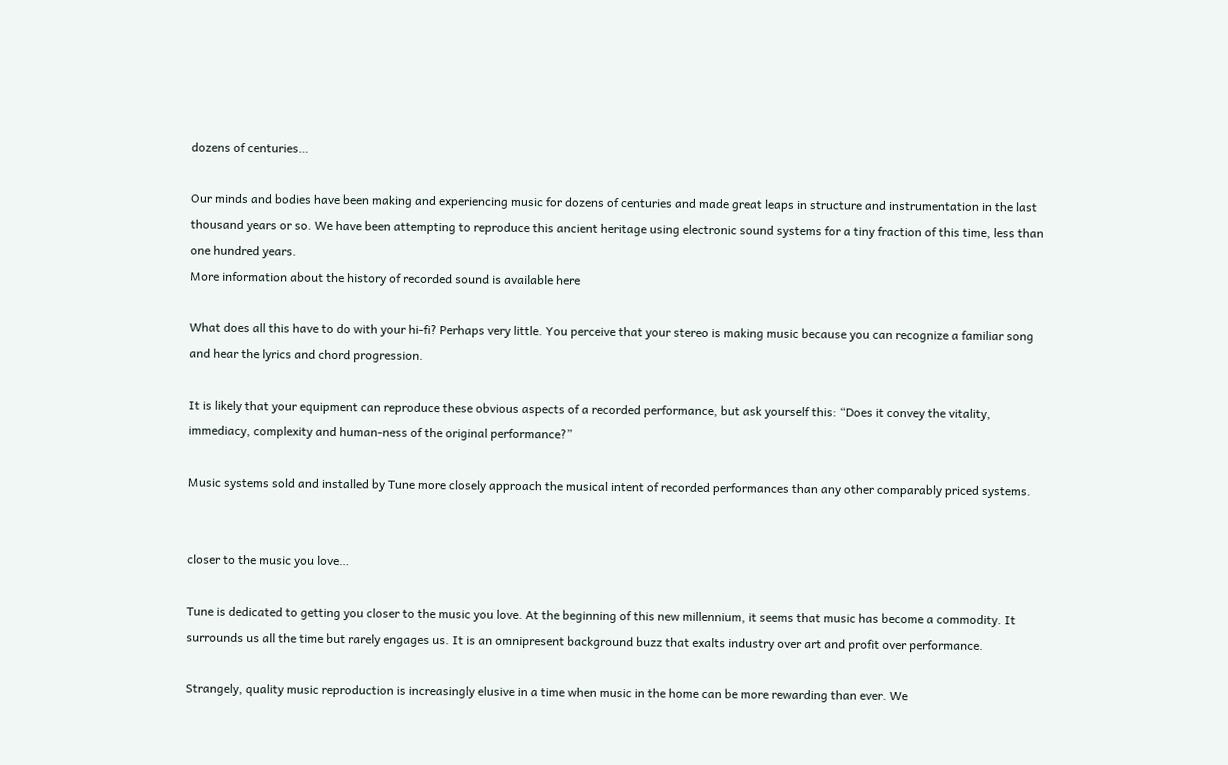dozens of centuries…

Our minds and bodies have been making and experiencing music for dozens of centuries and made great leaps in structure and instrumentation in the last thousand years or so. We have been attempting to reproduce this ancient heritage using electronic sound systems for a tiny fraction of this time, less than one hundred years.
More information about the history of recorded sound is available here

What does all this have to do with your hi-fi? Perhaps very little. You perceive that your stereo is making music because you can recognize a familiar song and hear the lyrics and chord progression.

It is likely that your equipment can reproduce these obvious aspects of a recorded performance, but ask yourself this: “Does it convey the vitality, immediacy, complexity and human-ness of the original performance?”

Music systems sold and installed by Tune more closely approach the musical intent of recorded performances than any other comparably priced systems.


closer to the music you love…

Tune is dedicated to getting you closer to the music you love. At the beginning of this new millennium, it seems that music has become a commodity. It surrounds us all the time but rarely engages us. It is an omnipresent background buzz that exalts industry over art and profit over performance.

Strangely, quality music reproduction is increasingly elusive in a time when music in the home can be more rewarding than ever. We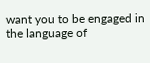want you to be engaged in the language of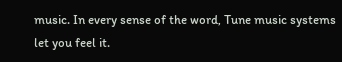music. In every sense of the word, Tune music systems let you feel it.